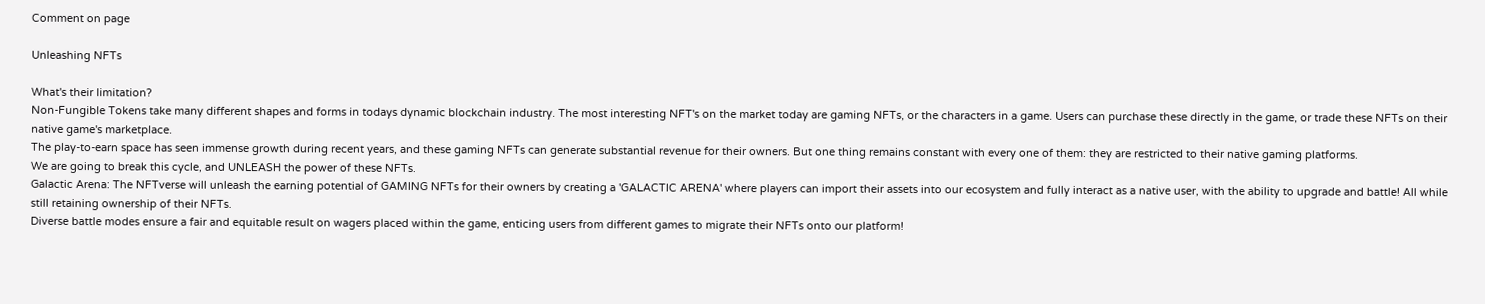Comment on page

Unleashing NFTs

What's their limitation?
Non-Fungible Tokens take many different shapes and forms in todays dynamic blockchain industry. The most interesting NFT's on the market today are gaming NFTs, or the characters in a game. Users can purchase these directly in the game, or trade these NFTs on their native game's marketplace.
The play-to-earn space has seen immense growth during recent years, and these gaming NFTs can generate substantial revenue for their owners. But one thing remains constant with every one of them: they are restricted to their native gaming platforms.
We are going to break this cycle, and UNLEASH the power of these NFTs.
Galactic Arena: The NFTverse will unleash the earning potential of GAMING NFTs for their owners by creating a 'GALACTIC ARENA' where players can import their assets into our ecosystem and fully interact as a native user, with the ability to upgrade and battle! All while still retaining ownership of their NFTs.
Diverse battle modes ensure a fair and equitable result on wagers placed within the game, enticing users from different games to migrate their NFTs onto our platform!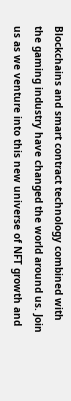Blockchains and smart contract technology combined with the gaming industry have changed the world around us. Join us as we venture into this new universe of NFT growth and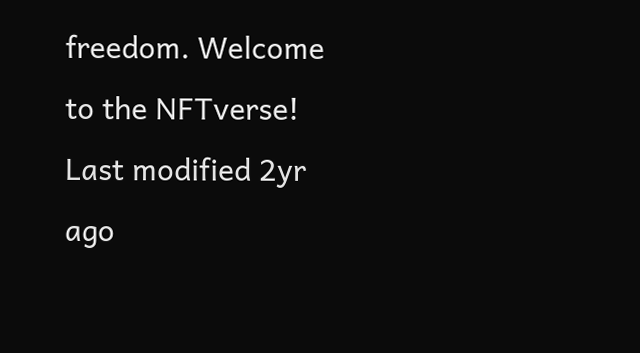freedom. Welcome to the NFTverse!
Last modified 2yr ago